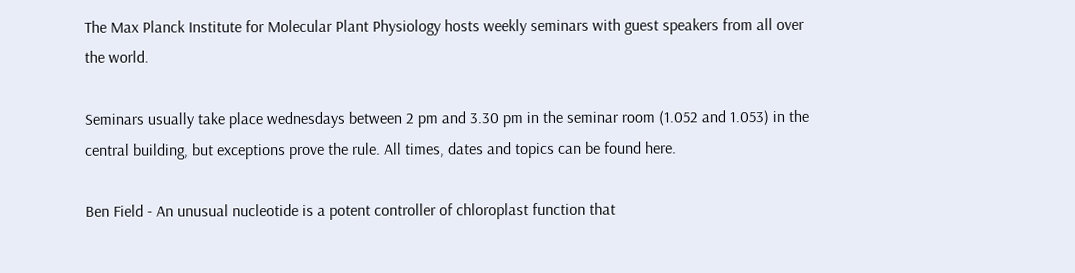The Max Planck Institute for Molecular Plant Physiology hosts weekly seminars with guest speakers from all over the world.

Seminars usually take place wednesdays between 2 pm and 3.30 pm in the seminar room (1.052 and 1.053) in the central building, but exceptions prove the rule. All times, dates and topics can be found here.

Ben Field - An unusual nucleotide is a potent controller of chloroplast function that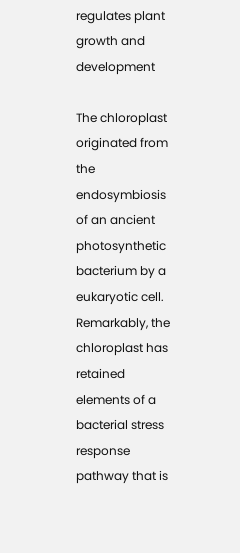regulates plant growth and development

The chloroplast originated from the endosymbiosis of an ancient photosynthetic bacterium by a eukaryotic cell. Remarkably, the chloroplast has retained elements of a bacterial stress response pathway that is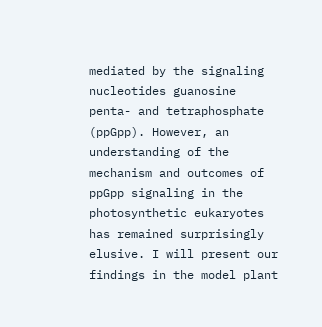mediated by the signaling nucleotides guanosine penta- and tetraphosphate (ppGpp). However, an understanding of the mechanism and outcomes of ppGpp signaling in the photosynthetic eukaryotes has remained surprisingly elusive. I will present our findings in the model plant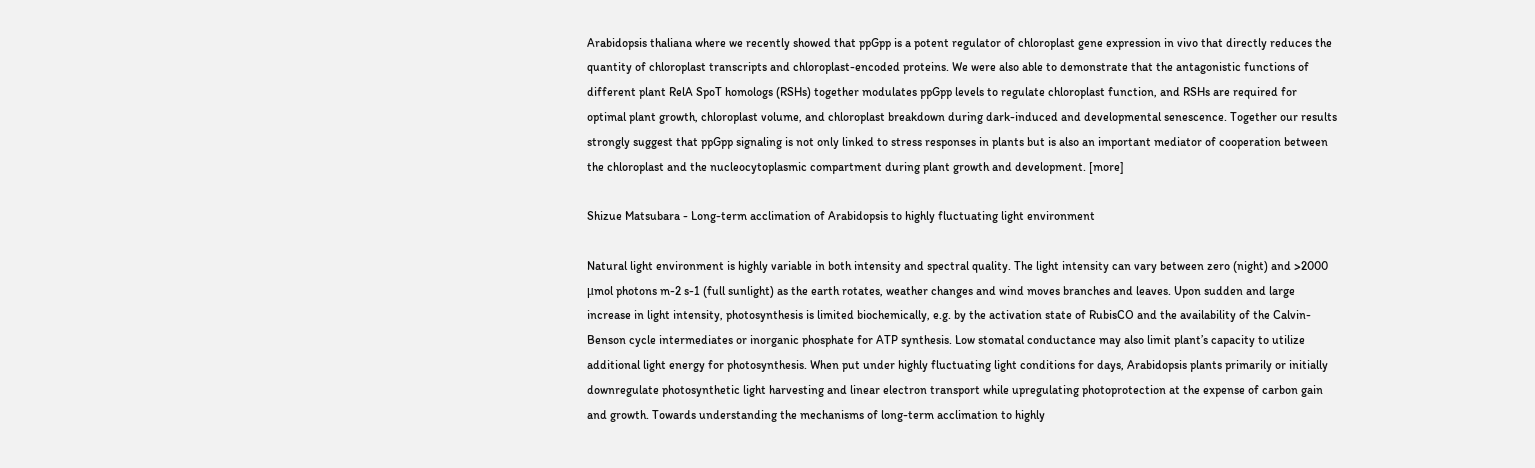Arabidopsis thaliana where we recently showed that ppGpp is a potent regulator of chloroplast gene expression in vivo that directly reduces the quantity of chloroplast transcripts and chloroplast-encoded proteins. We were also able to demonstrate that the antagonistic functions of different plant RelA SpoT homologs (RSHs) together modulates ppGpp levels to regulate chloroplast function, and RSHs are required for optimal plant growth, chloroplast volume, and chloroplast breakdown during dark-induced and developmental senescence. Together our results strongly suggest that ppGpp signaling is not only linked to stress responses in plants but is also an important mediator of cooperation between the chloroplast and the nucleocytoplasmic compartment during plant growth and development. [more]

Shizue Matsubara - Long-term acclimation of Arabidopsis to highly fluctuating light environment

Natural light environment is highly variable in both intensity and spectral quality. The light intensity can vary between zero (night) and >2000 μmol photons m-2 s-1 (full sunlight) as the earth rotates, weather changes and wind moves branches and leaves. Upon sudden and large increase in light intensity, photosynthesis is limited biochemically, e.g. by the activation state of RubisCO and the availability of the Calvin-Benson cycle intermediates or inorganic phosphate for ATP synthesis. Low stomatal conductance may also limit plant’s capacity to utilize additional light energy for photosynthesis. When put under highly fluctuating light conditions for days, Arabidopsis plants primarily or initially downregulate photosynthetic light harvesting and linear electron transport while upregulating photoprotection at the expense of carbon gain and growth. Towards understanding the mechanisms of long-term acclimation to highly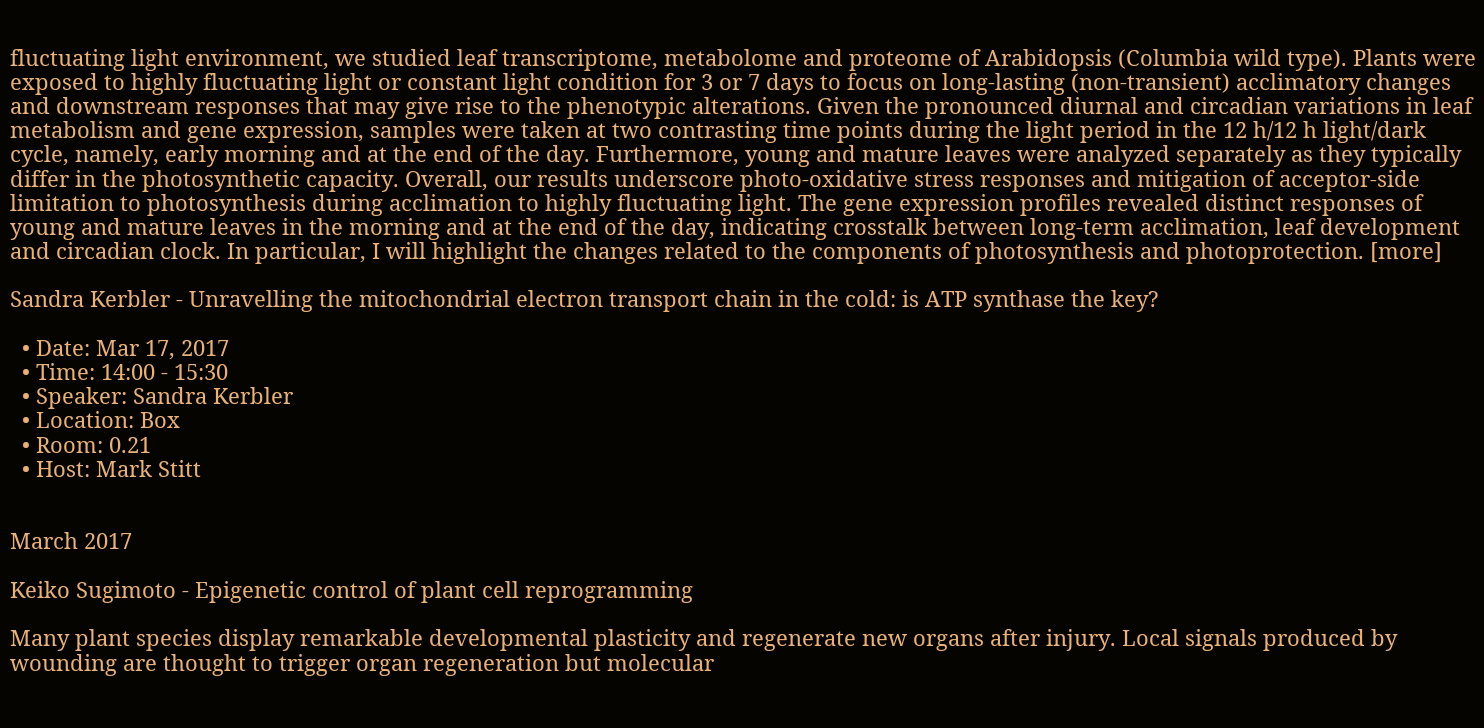fluctuating light environment, we studied leaf transcriptome, metabolome and proteome of Arabidopsis (Columbia wild type). Plants were exposed to highly fluctuating light or constant light condition for 3 or 7 days to focus on long-lasting (non-transient) acclimatory changes and downstream responses that may give rise to the phenotypic alterations. Given the pronounced diurnal and circadian variations in leaf metabolism and gene expression, samples were taken at two contrasting time points during the light period in the 12 h/12 h light/dark cycle, namely, early morning and at the end of the day. Furthermore, young and mature leaves were analyzed separately as they typically differ in the photosynthetic capacity. Overall, our results underscore photo-oxidative stress responses and mitigation of acceptor-side limitation to photosynthesis during acclimation to highly fluctuating light. The gene expression profiles revealed distinct responses of young and mature leaves in the morning and at the end of the day, indicating crosstalk between long-term acclimation, leaf development and circadian clock. In particular, I will highlight the changes related to the components of photosynthesis and photoprotection. [more]

Sandra Kerbler - Unravelling the mitochondrial electron transport chain in the cold: is ATP synthase the key?

  • Date: Mar 17, 2017
  • Time: 14:00 - 15:30
  • Speaker: Sandra Kerbler
  • Location: Box
  • Room: 0.21
  • Host: Mark Stitt


March 2017

Keiko Sugimoto - Epigenetic control of plant cell reprogramming

Many plant species display remarkable developmental plasticity and regenerate new organs after injury. Local signals produced by wounding are thought to trigger organ regeneration but molecular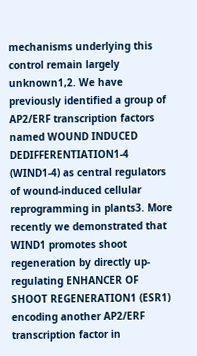mechanisms underlying this control remain largely unknown1,2. We have previously identified a group of AP2/ERF transcription factors named WOUND INDUCED DEDIFFERENTIATION1-4 (WIND1-4) as central regulators of wound-induced cellular reprogramming in plants3. More recently we demonstrated that WIND1 promotes shoot regeneration by directly up-regulating ENHANCER OF SHOOT REGENERATION1 (ESR1) encoding another AP2/ERF transcription factor in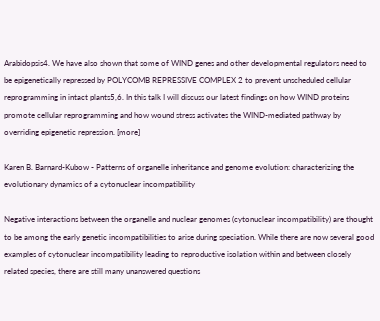Arabidopsis4. We have also shown that some of WIND genes and other developmental regulators need to be epigenetically repressed by POLYCOMB REPRESSIVE COMPLEX 2 to prevent unscheduled cellular reprogramming in intact plants5,6. In this talk I will discuss our latest findings on how WIND proteins promote cellular reprogramming and how wound stress activates the WIND-mediated pathway by overriding epigenetic repression. [more]

Karen B. Barnard-Kubow - Patterns of organelle inheritance and genome evolution: characterizing the evolutionary dynamics of a cytonuclear incompatibility

Negative interactions between the organelle and nuclear genomes (cytonuclear incompatibility) are thought to be among the early genetic incompatibilities to arise during speciation. While there are now several good examples of cytonuclear incompatibility leading to reproductive isolation within and between closely related species, there are still many unanswered questions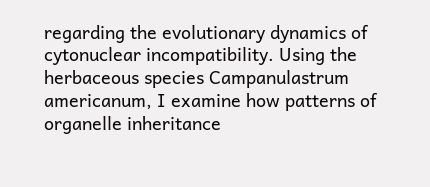regarding the evolutionary dynamics of cytonuclear incompatibility. Using the herbaceous species Campanulastrum americanum, I examine how patterns of organelle inheritance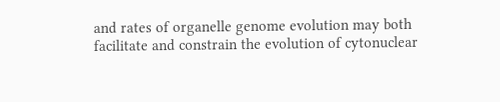and rates of organelle genome evolution may both facilitate and constrain the evolution of cytonuclear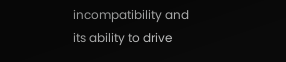incompatibility and its ability to drive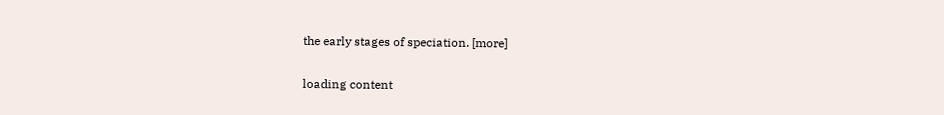the early stages of speciation. [more]

loading content